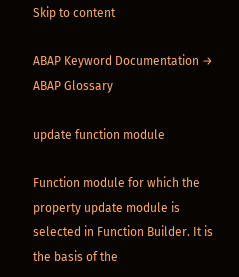Skip to content

ABAP Keyword Documentation →  ABAP Glossary

update function module

Function module for which the property update module is selected in Function Builder. It is the basis of the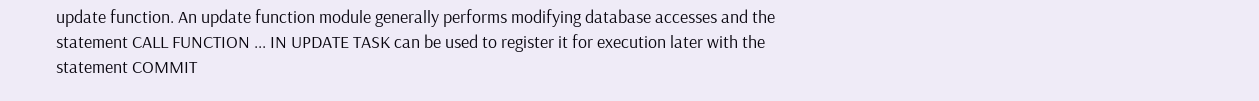update function. An update function module generally performs modifying database accesses and the statement CALL FUNCTION ... IN UPDATE TASK can be used to register it for execution later with the statement COMMIT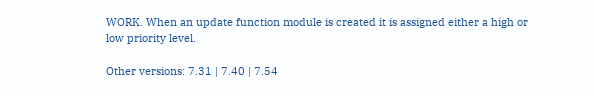WORK. When an update function module is created it is assigned either a high or low priority level.

Other versions: 7.31 | 7.40 | 7.54